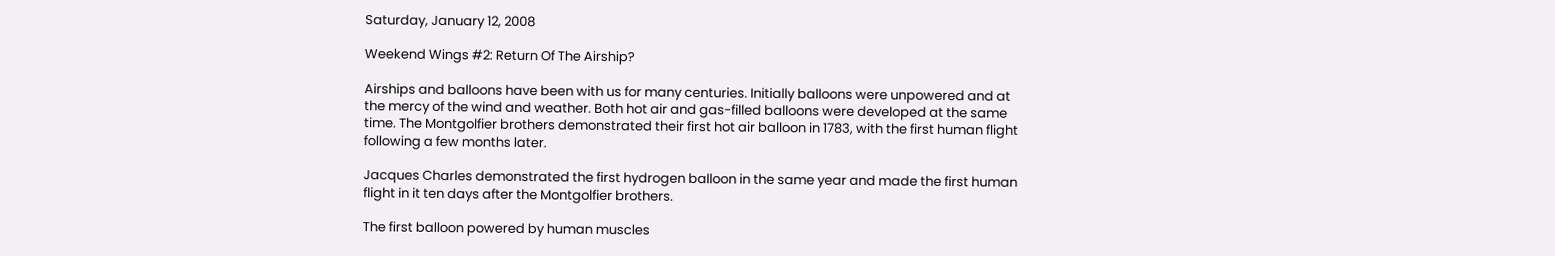Saturday, January 12, 2008

Weekend Wings #2: Return Of The Airship?

Airships and balloons have been with us for many centuries. Initially balloons were unpowered and at the mercy of the wind and weather. Both hot air and gas-filled balloons were developed at the same time. The Montgolfier brothers demonstrated their first hot air balloon in 1783, with the first human flight following a few months later.

Jacques Charles demonstrated the first hydrogen balloon in the same year and made the first human flight in it ten days after the Montgolfier brothers.

The first balloon powered by human muscles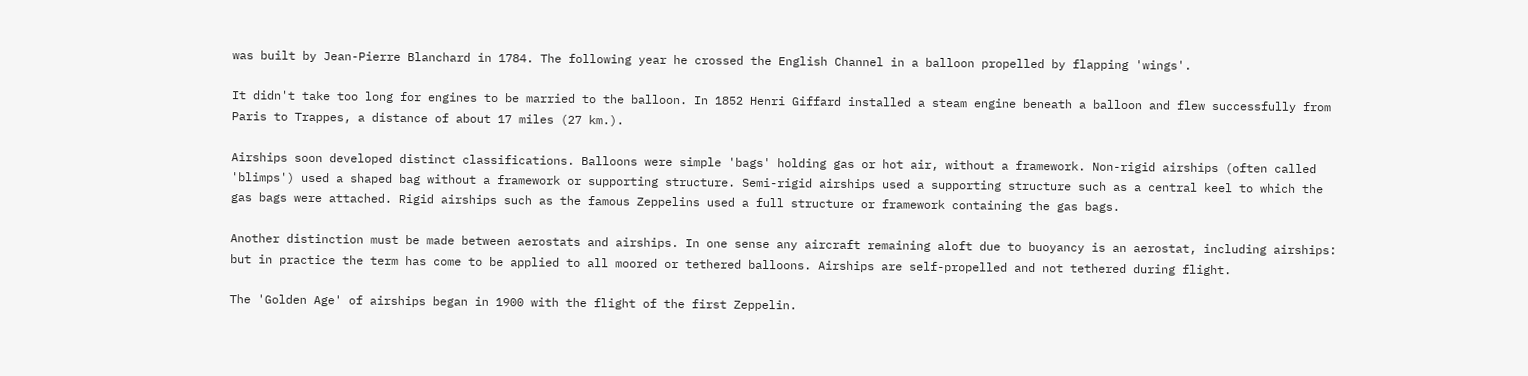was built by Jean-Pierre Blanchard in 1784. The following year he crossed the English Channel in a balloon propelled by flapping 'wings'.

It didn't take too long for engines to be married to the balloon. In 1852 Henri Giffard installed a steam engine beneath a balloon and flew successfully from Paris to Trappes, a distance of about 17 miles (27 km.).

Airships soon developed distinct classifications. Balloons were simple 'bags' holding gas or hot air, without a framework. Non-rigid airships (often called 'blimps') used a shaped bag without a framework or supporting structure. Semi-rigid airships used a supporting structure such as a central keel to which the gas bags were attached. Rigid airships such as the famous Zeppelins used a full structure or framework containing the gas bags.

Another distinction must be made between aerostats and airships. In one sense any aircraft remaining aloft due to buoyancy is an aerostat, including airships: but in practice the term has come to be applied to all moored or tethered balloons. Airships are self-propelled and not tethered during flight.

The 'Golden Age' of airships began in 1900 with the flight of the first Zeppelin.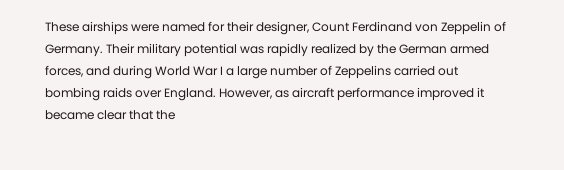These airships were named for their designer, Count Ferdinand von Zeppelin of Germany. Their military potential was rapidly realized by the German armed forces, and during World War I a large number of Zeppelins carried out bombing raids over England. However, as aircraft performance improved it became clear that the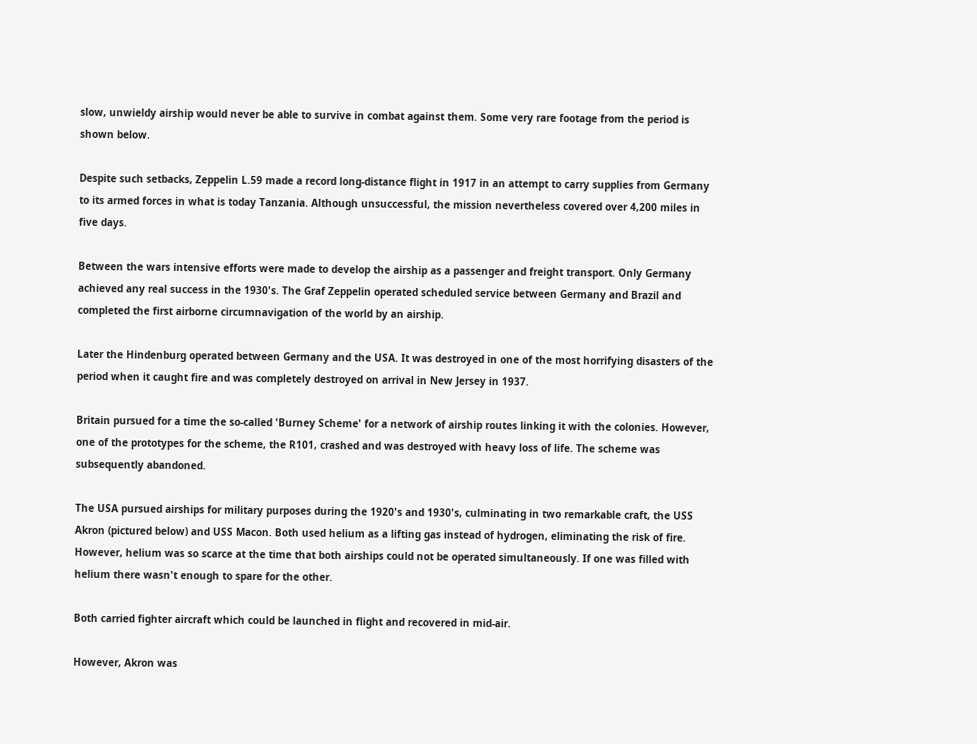slow, unwieldy airship would never be able to survive in combat against them. Some very rare footage from the period is shown below.

Despite such setbacks, Zeppelin L.59 made a record long-distance flight in 1917 in an attempt to carry supplies from Germany to its armed forces in what is today Tanzania. Although unsuccessful, the mission nevertheless covered over 4,200 miles in five days.

Between the wars intensive efforts were made to develop the airship as a passenger and freight transport. Only Germany achieved any real success in the 1930's. The Graf Zeppelin operated scheduled service between Germany and Brazil and completed the first airborne circumnavigation of the world by an airship.

Later the Hindenburg operated between Germany and the USA. It was destroyed in one of the most horrifying disasters of the period when it caught fire and was completely destroyed on arrival in New Jersey in 1937.

Britain pursued for a time the so-called 'Burney Scheme' for a network of airship routes linking it with the colonies. However, one of the prototypes for the scheme, the R101, crashed and was destroyed with heavy loss of life. The scheme was subsequently abandoned.

The USA pursued airships for military purposes during the 1920's and 1930's, culminating in two remarkable craft, the USS Akron (pictured below) and USS Macon. Both used helium as a lifting gas instead of hydrogen, eliminating the risk of fire. However, helium was so scarce at the time that both airships could not be operated simultaneously. If one was filled with helium there wasn't enough to spare for the other.

Both carried fighter aircraft which could be launched in flight and recovered in mid-air.

However, Akron was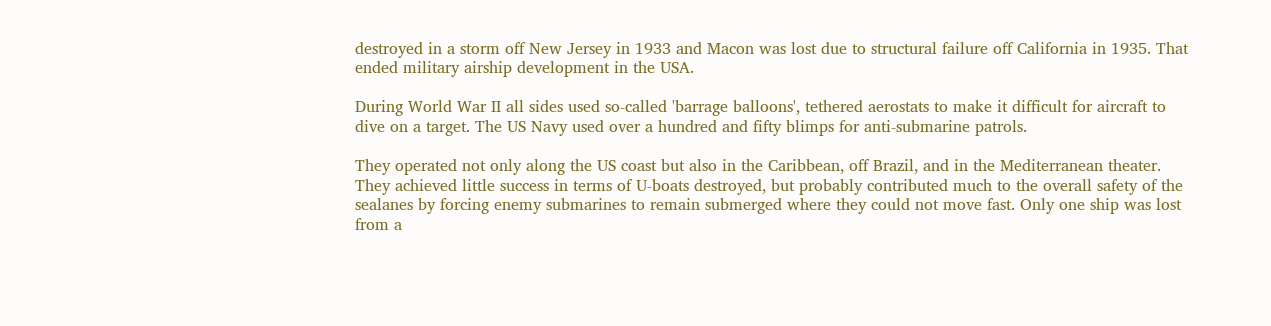destroyed in a storm off New Jersey in 1933 and Macon was lost due to structural failure off California in 1935. That ended military airship development in the USA.

During World War II all sides used so-called 'barrage balloons', tethered aerostats to make it difficult for aircraft to dive on a target. The US Navy used over a hundred and fifty blimps for anti-submarine patrols.

They operated not only along the US coast but also in the Caribbean, off Brazil, and in the Mediterranean theater. They achieved little success in terms of U-boats destroyed, but probably contributed much to the overall safety of the sealanes by forcing enemy submarines to remain submerged where they could not move fast. Only one ship was lost from a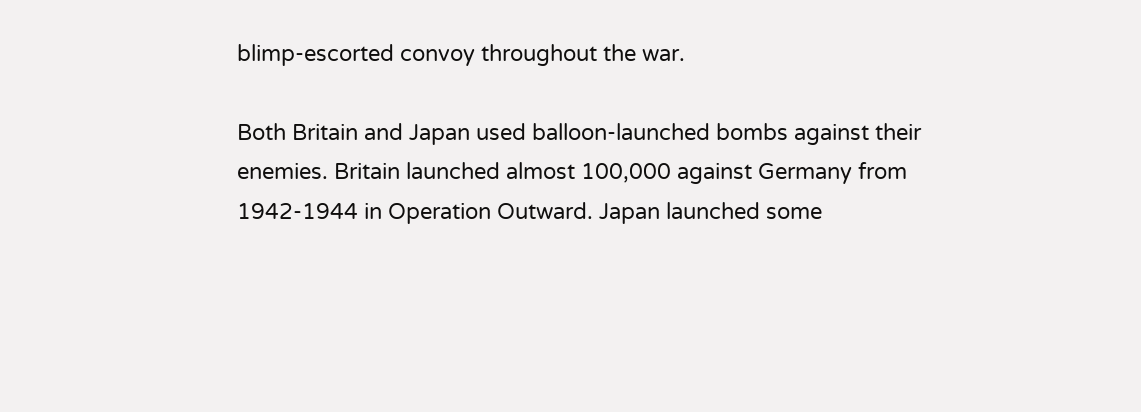blimp-escorted convoy throughout the war.

Both Britain and Japan used balloon-launched bombs against their enemies. Britain launched almost 100,000 against Germany from 1942-1944 in Operation Outward. Japan launched some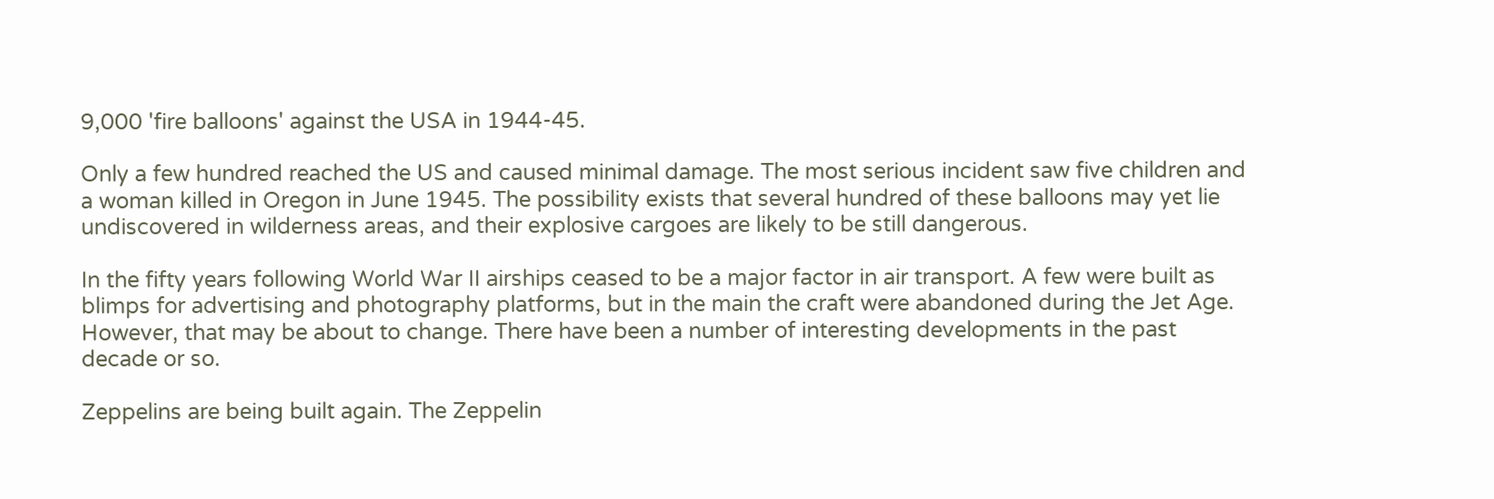9,000 'fire balloons' against the USA in 1944-45.

Only a few hundred reached the US and caused minimal damage. The most serious incident saw five children and a woman killed in Oregon in June 1945. The possibility exists that several hundred of these balloons may yet lie undiscovered in wilderness areas, and their explosive cargoes are likely to be still dangerous.

In the fifty years following World War II airships ceased to be a major factor in air transport. A few were built as blimps for advertising and photography platforms, but in the main the craft were abandoned during the Jet Age. However, that may be about to change. There have been a number of interesting developments in the past decade or so.

Zeppelins are being built again. The Zeppelin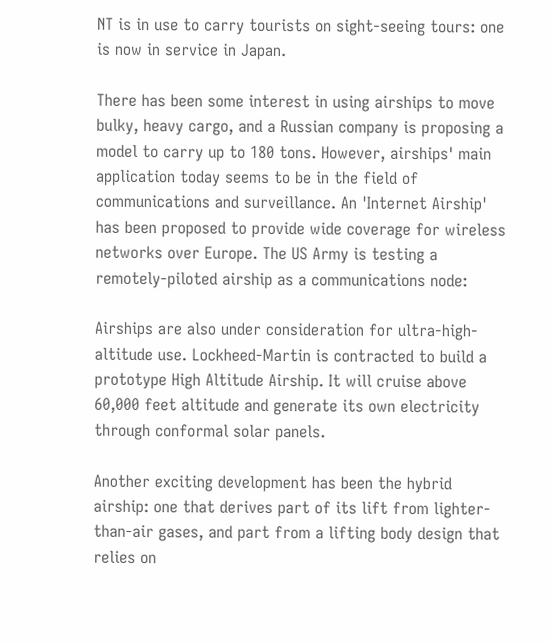NT is in use to carry tourists on sight-seeing tours: one is now in service in Japan.

There has been some interest in using airships to move bulky, heavy cargo, and a Russian company is proposing a model to carry up to 180 tons. However, airships' main application today seems to be in the field of communications and surveillance. An 'Internet Airship' has been proposed to provide wide coverage for wireless networks over Europe. The US Army is testing a remotely-piloted airship as a communications node:

Airships are also under consideration for ultra-high-altitude use. Lockheed-Martin is contracted to build a prototype High Altitude Airship. It will cruise above 60,000 feet altitude and generate its own electricity through conformal solar panels.

Another exciting development has been the hybrid airship: one that derives part of its lift from lighter-than-air gases, and part from a lifting body design that relies on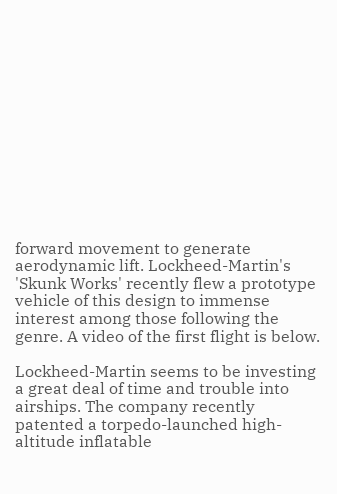forward movement to generate aerodynamic lift. Lockheed-Martin's 'Skunk Works' recently flew a prototype vehicle of this design to immense interest among those following the genre. A video of the first flight is below.

Lockheed-Martin seems to be investing a great deal of time and trouble into airships. The company recently patented a torpedo-launched high-altitude inflatable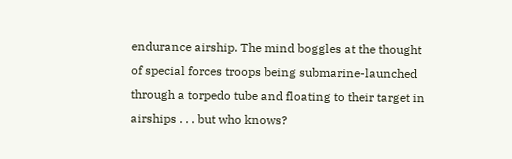endurance airship. The mind boggles at the thought of special forces troops being submarine-launched through a torpedo tube and floating to their target in airships . . . but who knows?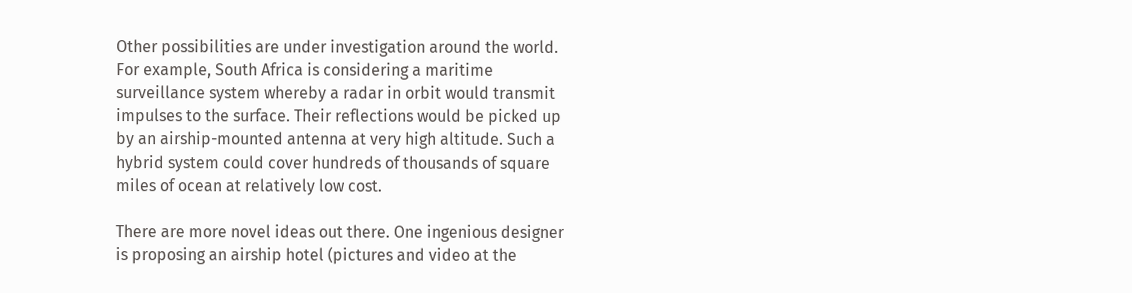Other possibilities are under investigation around the world. For example, South Africa is considering a maritime surveillance system whereby a radar in orbit would transmit impulses to the surface. Their reflections would be picked up by an airship-mounted antenna at very high altitude. Such a hybrid system could cover hundreds of thousands of square miles of ocean at relatively low cost.

There are more novel ideas out there. One ingenious designer is proposing an airship hotel (pictures and video at the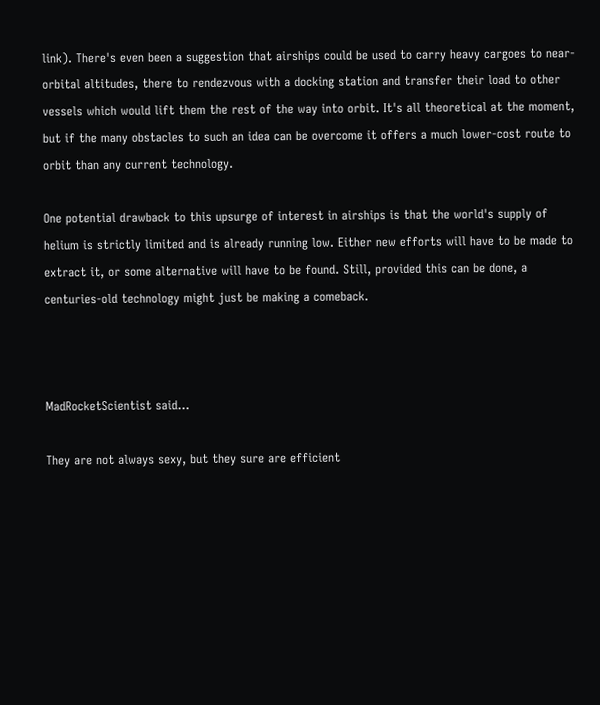link). There's even been a suggestion that airships could be used to carry heavy cargoes to near-orbital altitudes, there to rendezvous with a docking station and transfer their load to other vessels which would lift them the rest of the way into orbit. It's all theoretical at the moment, but if the many obstacles to such an idea can be overcome it offers a much lower-cost route to orbit than any current technology.

One potential drawback to this upsurge of interest in airships is that the world's supply of helium is strictly limited and is already running low. Either new efforts will have to be made to extract it, or some alternative will have to be found. Still, provided this can be done, a centuries-old technology might just be making a comeback.



MadRocketScientist said...

They are not always sexy, but they sure are efficient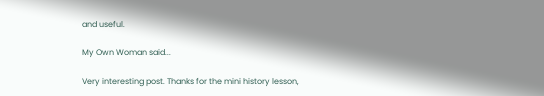and useful.

My Own Woman said...

Very interesting post. Thanks for the mini history lesson,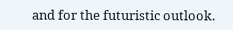and for the futuristic outlook.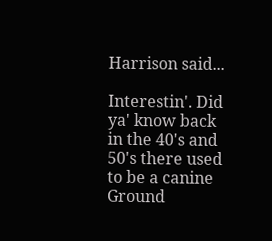Harrison said...

Interestin'. Did ya' know back in the 40's and 50's there used to be a canine Ground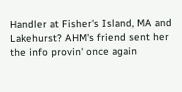Handler at Fisher's Island, MA and Lakehurst? AHM's friend sent her the info provin' once again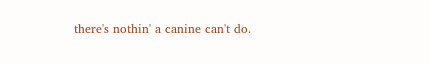there's nothin' a canine can't do.